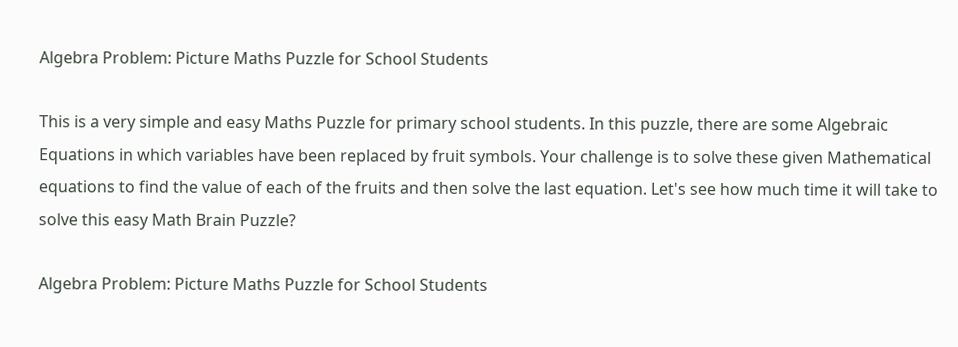Algebra Problem: Picture Maths Puzzle for School Students

This is a very simple and easy Maths Puzzle for primary school students. In this puzzle, there are some Algebraic Equations in which variables have been replaced by fruit symbols. Your challenge is to solve these given Mathematical equations to find the value of each of the fruits and then solve the last equation. Let's see how much time it will take to solve this easy Math Brain Puzzle?

Algebra Problem: Picture Maths Puzzle for School Students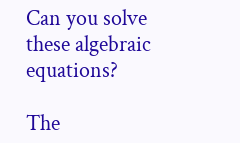Can you solve these algebraic equations?

The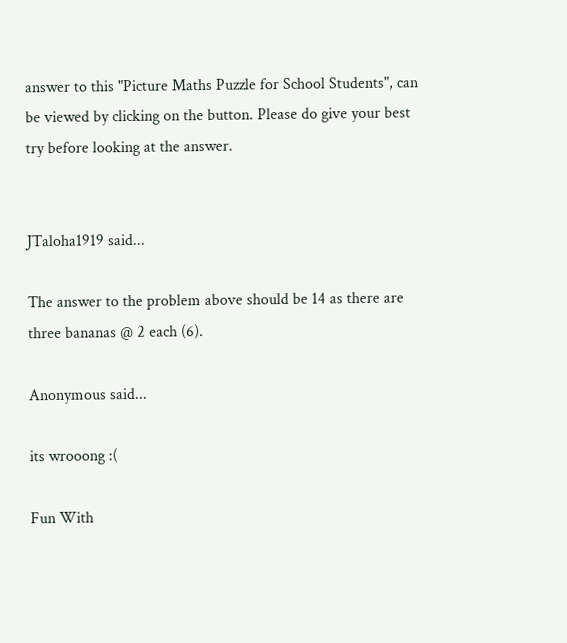answer to this "Picture Maths Puzzle for School Students", can be viewed by clicking on the button. Please do give your best try before looking at the answer.


JTaloha1919 said...

The answer to the problem above should be 14 as there are three bananas @ 2 each (6).

Anonymous said...

its wrooong :(

Fun With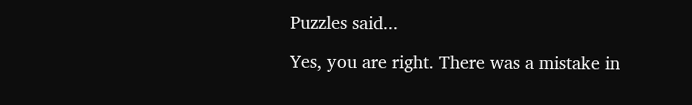Puzzles said...

Yes, you are right. There was a mistake in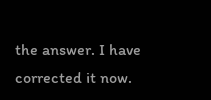the answer. I have corrected it now.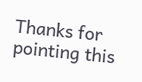Thanks for pointing this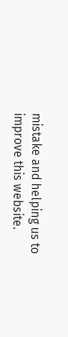mistake and helping us to improve this website.